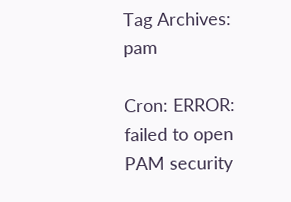Tag Archives: pam

Cron: ERROR: failed to open PAM security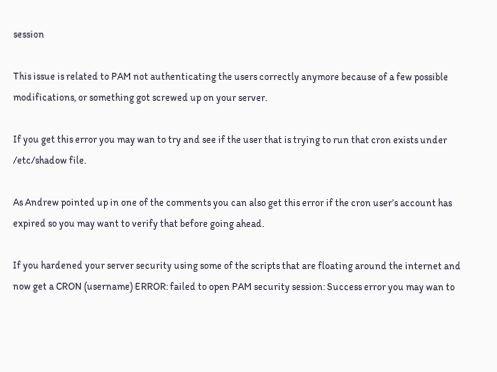session

This issue is related to PAM not authenticating the users correctly anymore because of a few possible modifications, or something got screwed up on your server.

If you get this error you may wan to try and see if the user that is trying to run that cron exists under /etc/shadow file.

As Andrew pointed up in one of the comments you can also get this error if the cron user’s account has expired so you may want to verify that before going ahead.

If you hardened your server security using some of the scripts that are floating around the internet and now get a CRON (username) ERROR: failed to open PAM security session: Success error you may wan to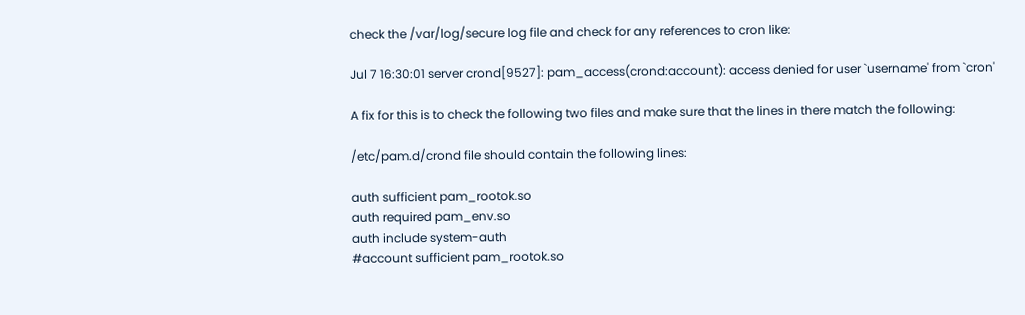check the /var/log/secure log file and check for any references to cron like:

Jul 7 16:30:01 server crond[9527]: pam_access(crond:account): access denied for user `username' from `cron'

A fix for this is to check the following two files and make sure that the lines in there match the following:

/etc/pam.d/crond file should contain the following lines:

auth sufficient pam_rootok.so
auth required pam_env.so
auth include system-auth
#account sufficient pam_rootok.so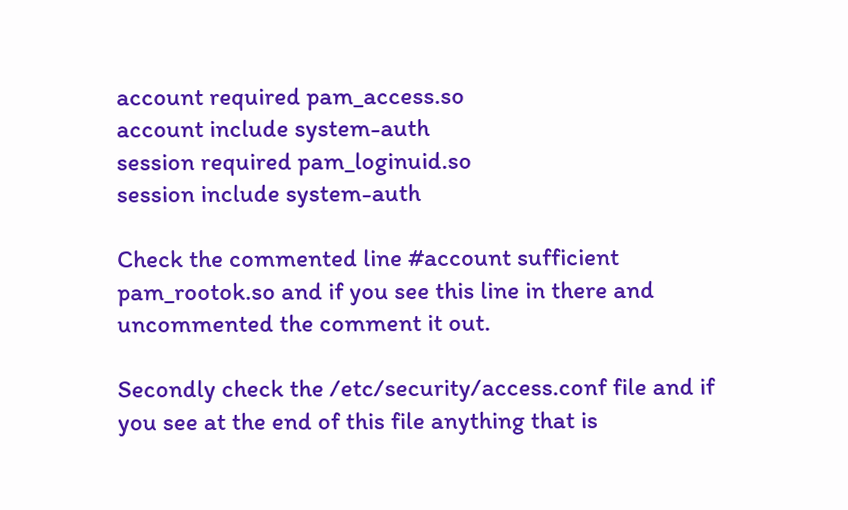account required pam_access.so
account include system-auth
session required pam_loginuid.so
session include system-auth

Check the commented line #account sufficient pam_rootok.so and if you see this line in there and uncommented the comment it out.

Secondly check the /etc/security/access.conf file and if you see at the end of this file anything that is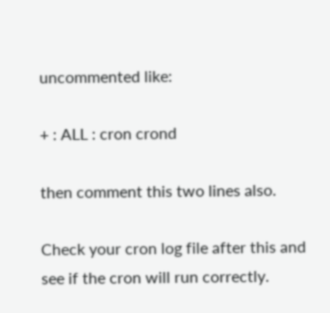uncommented like:

+ : ALL : cron crond

then comment this two lines also.

Check your cron log file after this and see if the cron will run correctly.